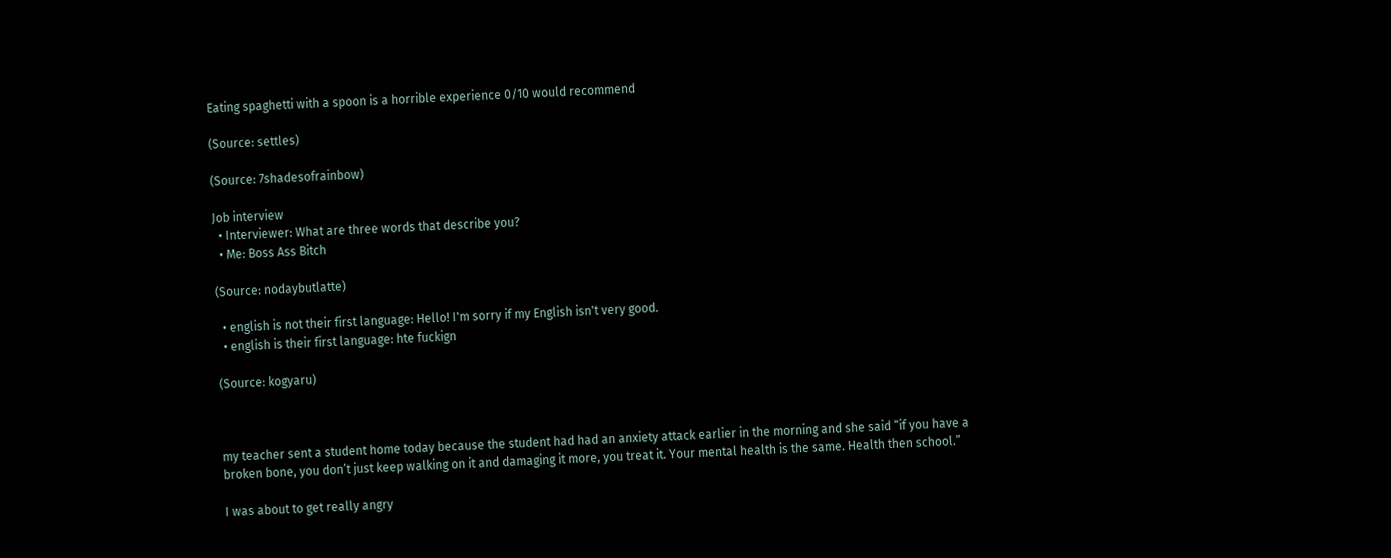Eating spaghetti with a spoon is a horrible experience 0/10 would recommend

(Source: settles)

(Source: 7shadesofrainbow)

Job interview
  • Interviewer: What are three words that describe you?
  • Me: Boss Ass Bitch

(Source: nodaybutlatte)

  • english is not their first language: Hello! I'm sorry if my English isn't very good.
  • english is their first language: hte fuckign

(Source: kogyaru)



my teacher sent a student home today because the student had had an anxiety attack earlier in the morning and she said “if you have a broken bone, you don’t just keep walking on it and damaging it more, you treat it. Your mental health is the same. Health then school.”

I was about to get really angry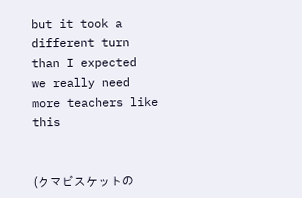but it took a different turn than I expected
we really need more teachers like this


(クマビスケットの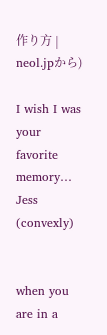作り方 | neol.jpから)

I wish I was your favorite memory…
Jess (convexly)


when you are in a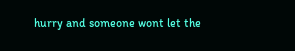hurry and someone wont let the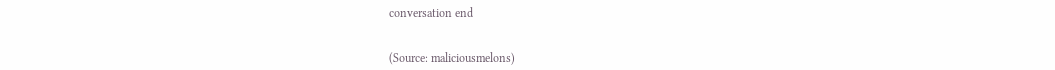conversation end


(Source: maliciousmelons)